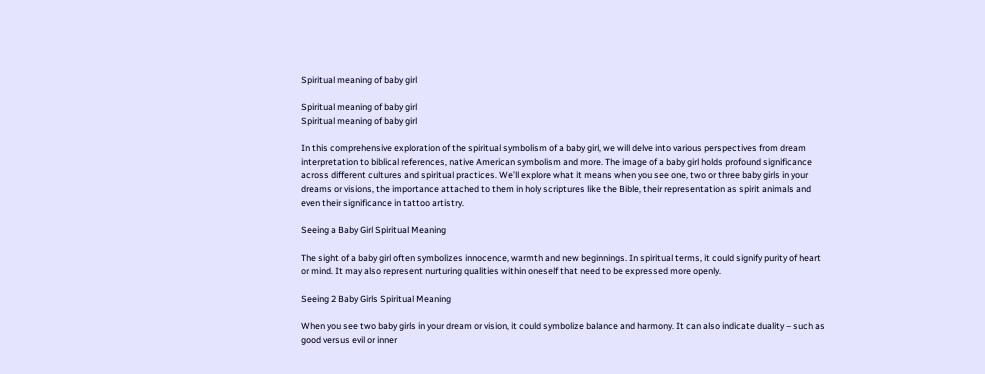Spiritual meaning of baby girl

Spiritual meaning of baby girl
Spiritual meaning of baby girl

In this comprehensive exploration of the spiritual symbolism of a baby girl, we will delve into various perspectives from dream interpretation to biblical references, native American symbolism and more. The image of a baby girl holds profound significance across different cultures and spiritual practices. We’ll explore what it means when you see one, two or three baby girls in your dreams or visions, the importance attached to them in holy scriptures like the Bible, their representation as spirit animals and even their significance in tattoo artistry.

Seeing a Baby Girl Spiritual Meaning

The sight of a baby girl often symbolizes innocence, warmth and new beginnings. In spiritual terms, it could signify purity of heart or mind. It may also represent nurturing qualities within oneself that need to be expressed more openly.

Seeing 2 Baby Girls Spiritual Meaning

When you see two baby girls in your dream or vision, it could symbolize balance and harmony. It can also indicate duality – such as good versus evil or inner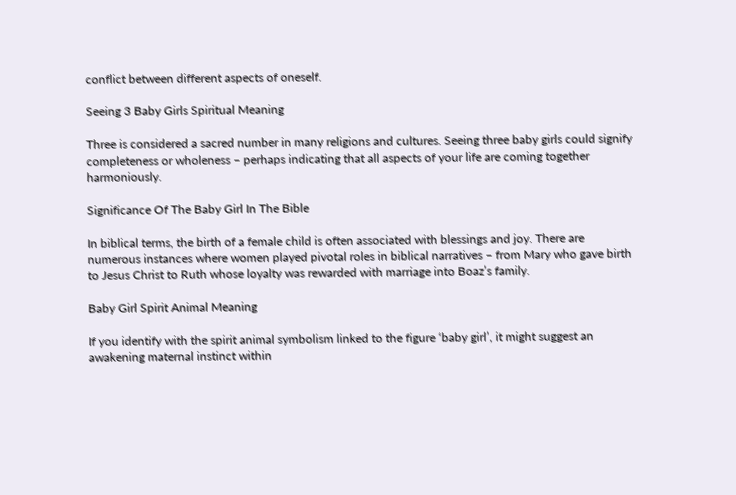conflict between different aspects of oneself.

Seeing 3 Baby Girls Spiritual Meaning

Three is considered a sacred number in many religions and cultures. Seeing three baby girls could signify completeness or wholeness – perhaps indicating that all aspects of your life are coming together harmoniously.

Significance Of The Baby Girl In The Bible

In biblical terms, the birth of a female child is often associated with blessings and joy. There are numerous instances where women played pivotal roles in biblical narratives – from Mary who gave birth to Jesus Christ to Ruth whose loyalty was rewarded with marriage into Boaz’s family.

Baby Girl Spirit Animal Meaning

If you identify with the spirit animal symbolism linked to the figure ‘baby girl’, it might suggest an awakening maternal instinct within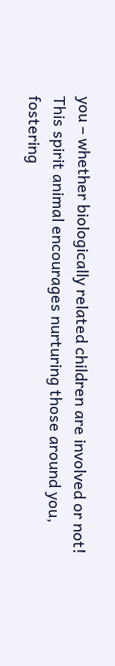you – whether biologically related children are involved or not! This spirit animal encourages nurturing those around you, fostering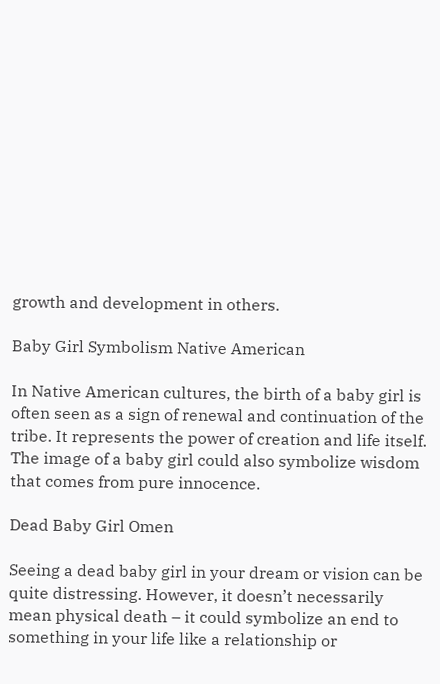growth and development in others.

Baby Girl Symbolism Native American

In Native American cultures, the birth of a baby girl is often seen as a sign of renewal and continuation of the tribe. It represents the power of creation and life itself. The image of a baby girl could also symbolize wisdom that comes from pure innocence.

Dead Baby Girl Omen

Seeing a dead baby girl in your dream or vision can be quite distressing. However, it doesn’t necessarily mean physical death – it could symbolize an end to something in your life like a relationship or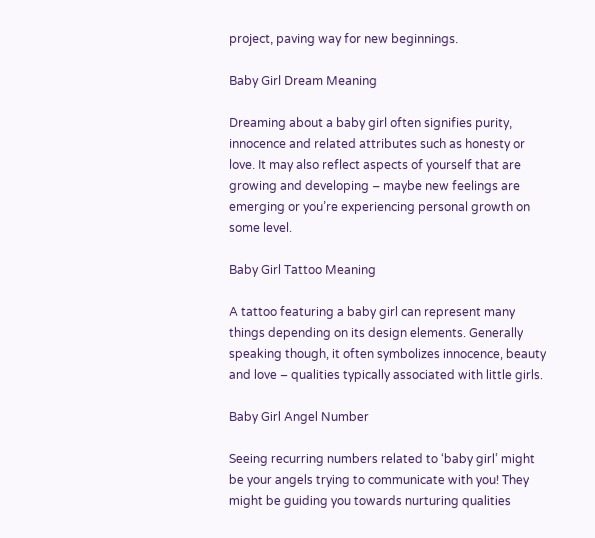project, paving way for new beginnings.

Baby Girl Dream Meaning

Dreaming about a baby girl often signifies purity, innocence and related attributes such as honesty or love. It may also reflect aspects of yourself that are growing and developing – maybe new feelings are emerging or you’re experiencing personal growth on some level.

Baby Girl Tattoo Meaning

A tattoo featuring a baby girl can represent many things depending on its design elements. Generally speaking though, it often symbolizes innocence, beauty and love – qualities typically associated with little girls.

Baby Girl Angel Number

Seeing recurring numbers related to ‘baby girl’ might be your angels trying to communicate with you! They might be guiding you towards nurturing qualities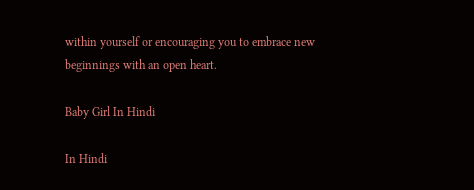within yourself or encouraging you to embrace new beginnings with an open heart.

Baby Girl In Hindi

In Hindi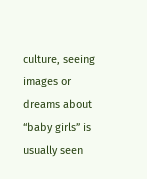culture, seeing images or dreams about “baby girls” is usually seen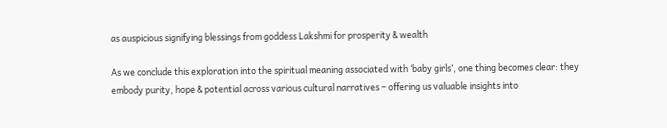as auspicious signifying blessings from goddess Lakshmi for prosperity & wealth

As we conclude this exploration into the spiritual meaning associated with ‘baby girls’, one thing becomes clear: they embody purity, hope & potential across various cultural narratives – offering us valuable insights into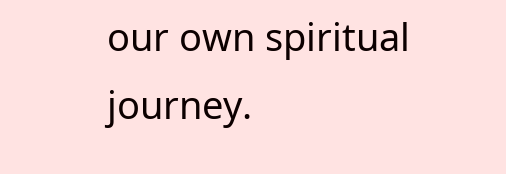our own spiritual journey.